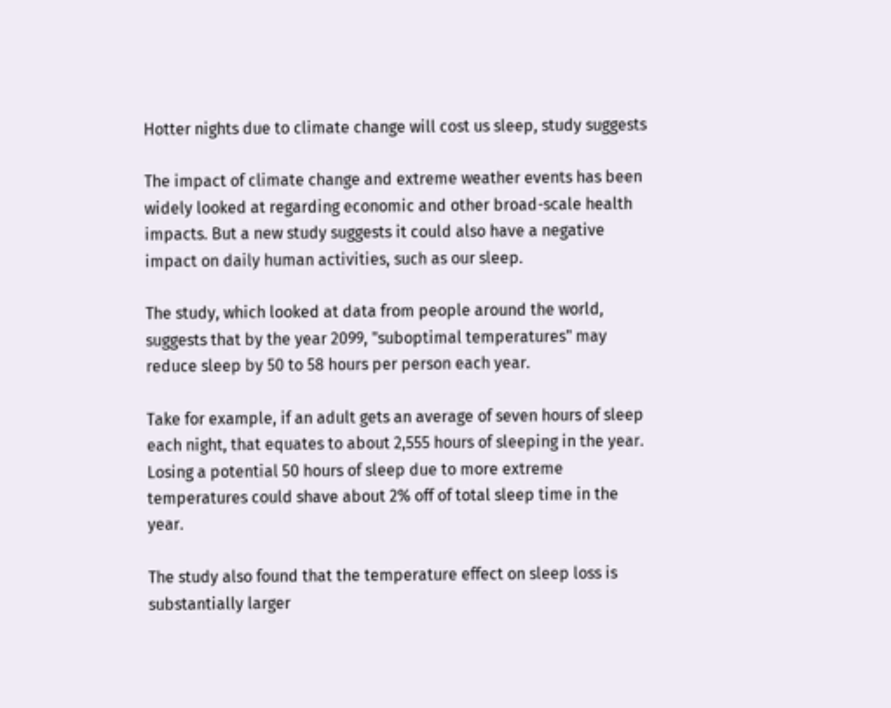Hotter nights due to climate change will cost us sleep, study suggests

The impact of climate change and extreme weather events has been widely looked at regarding economic and other broad-scale health impacts. But a new study suggests it could also have a negative impact on daily human activities, such as our sleep.

The study, which looked at data from people around the world, suggests that by the year 2099, "suboptimal temperatures" may reduce sleep by 50 to 58 hours per person each year.

Take for example, if an adult gets an average of seven hours of sleep each night, that equates to about 2,555 hours of sleeping in the year. Losing a potential 50 hours of sleep due to more extreme temperatures could shave about 2% off of total sleep time in the year.

The study also found that the temperature effect on sleep loss is substantially larger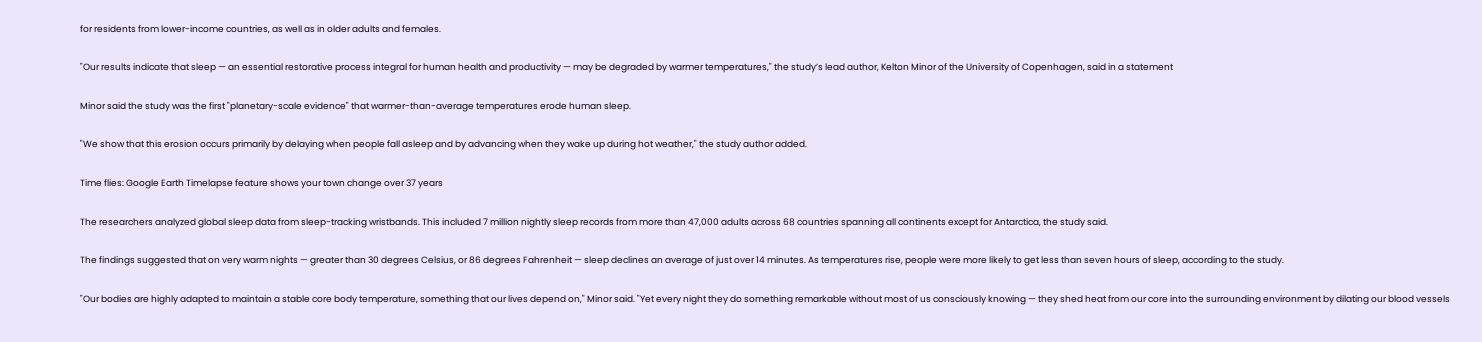for residents from lower-income countries, as well as in older adults and females.

"Our results indicate that sleep — an essential restorative process integral for human health and productivity — may be degraded by warmer temperatures," the study’s lead author, Kelton Minor of the University of Copenhagen, said in a statement

Minor said the study was the first "planetary-scale evidence" that warmer-than-average temperatures erode human sleep.

"We show that this erosion occurs primarily by delaying when people fall asleep and by advancing when they wake up during hot weather," the study author added.

Time flies: Google Earth Timelapse feature shows your town change over 37 years

The researchers analyzed global sleep data from sleep-tracking wristbands. This included 7 million nightly sleep records from more than 47,000 adults across 68 countries spanning all continents except for Antarctica, the study said.

The findings suggested that on very warm nights — greater than 30 degrees Celsius, or 86 degrees Fahrenheit — sleep declines an average of just over 14 minutes. As temperatures rise, people were more likely to get less than seven hours of sleep, according to the study.

"Our bodies are highly adapted to maintain a stable core body temperature, something that our lives depend on," Minor said. "Yet every night they do something remarkable without most of us consciously knowing — they shed heat from our core into the surrounding environment by dilating our blood vessels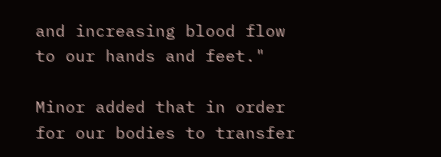and increasing blood flow to our hands and feet."

Minor added that in order for our bodies to transfer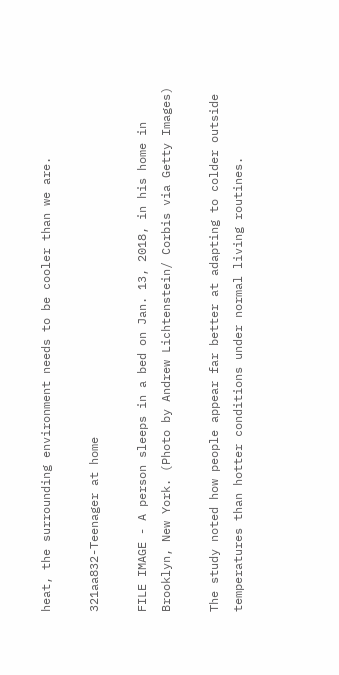heat, the surrounding environment needs to be cooler than we are.

321aa832-Teenager at home

FILE IMAGE - A person sleeps in a bed on Jan. 13, 2018, in his home in Brooklyn, New York. (Photo by Andrew Lichtenstein/ Corbis via Getty Images)

The study noted how people appear far better at adapting to colder outside temperatures than hotter conditions under normal living routines.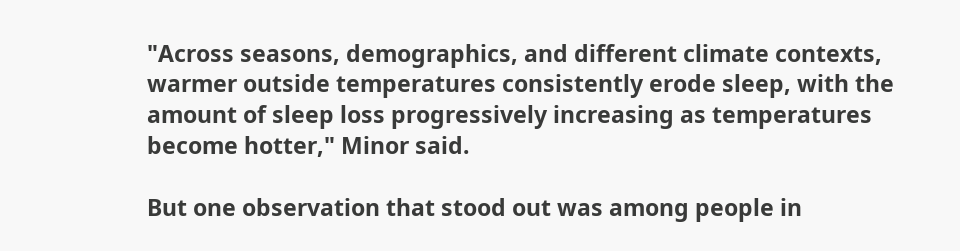"Across seasons, demographics, and different climate contexts, warmer outside temperatures consistently erode sleep, with the amount of sleep loss progressively increasing as temperatures become hotter," Minor said.

But one observation that stood out was among people in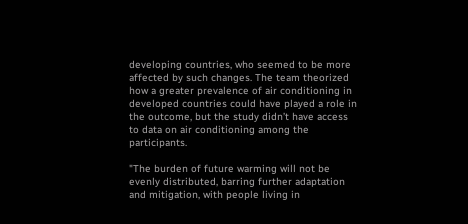developing countries, who seemed to be more affected by such changes. The team theorized how a greater prevalence of air conditioning in developed countries could have played a role in the outcome, but the study didn’t have access to data on air conditioning among the participants.

"The burden of future warming will not be evenly distributed, barring further adaptation and mitigation, with people living in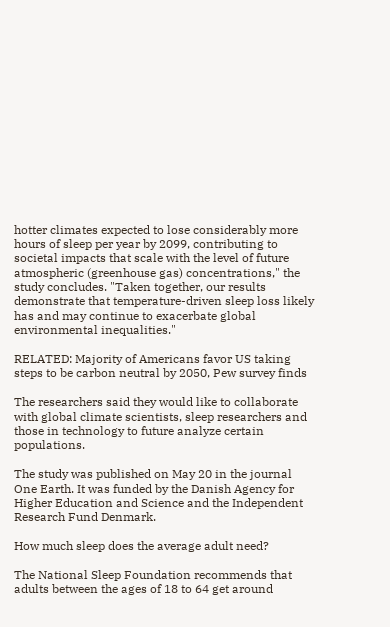hotter climates expected to lose considerably more hours of sleep per year by 2099, contributing to societal impacts that scale with the level of future atmospheric (greenhouse gas) concentrations," the study concludes. "Taken together, our results demonstrate that temperature-driven sleep loss likely has and may continue to exacerbate global environmental inequalities."

RELATED: Majority of Americans favor US taking steps to be carbon neutral by 2050, Pew survey finds

The researchers said they would like to collaborate with global climate scientists, sleep researchers and those in technology to future analyze certain populations.

The study was published on May 20 in the journal One Earth. It was funded by the Danish Agency for Higher Education and Science and the Independent Research Fund Denmark.

How much sleep does the average adult need?

The National Sleep Foundation recommends that adults between the ages of 18 to 64 get around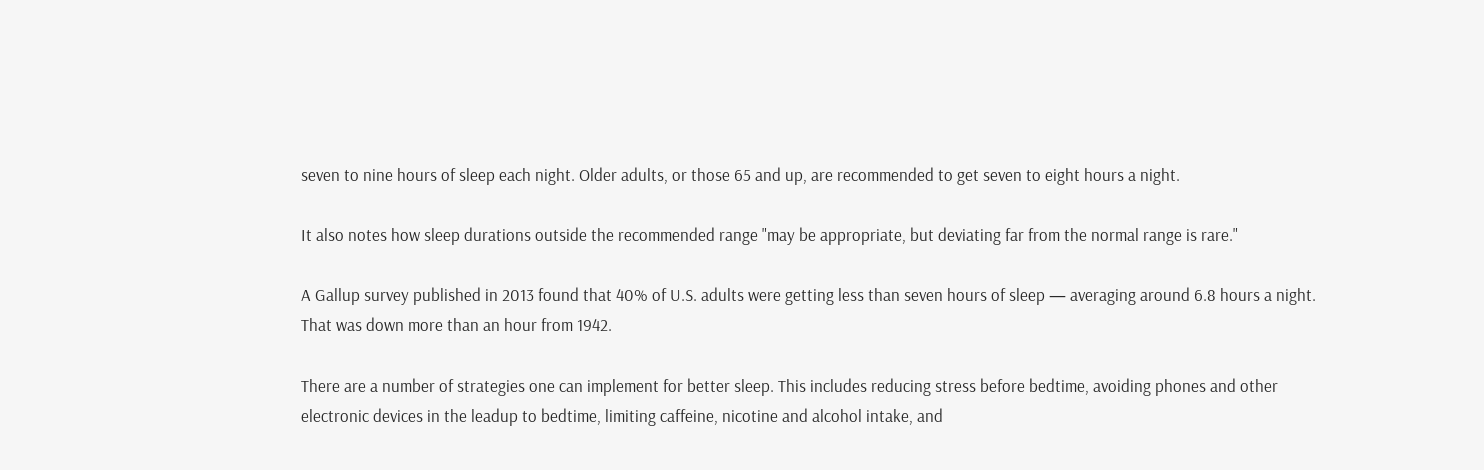seven to nine hours of sleep each night. Older adults, or those 65 and up, are recommended to get seven to eight hours a night.

It also notes how sleep durations outside the recommended range "may be appropriate, but deviating far from the normal range is rare."

A Gallup survey published in 2013 found that 40% of U.S. adults were getting less than seven hours of sleep — averaging around 6.8 hours a night. That was down more than an hour from 1942.

There are a number of strategies one can implement for better sleep. This includes reducing stress before bedtime, avoiding phones and other electronic devices in the leadup to bedtime, limiting caffeine, nicotine and alcohol intake, and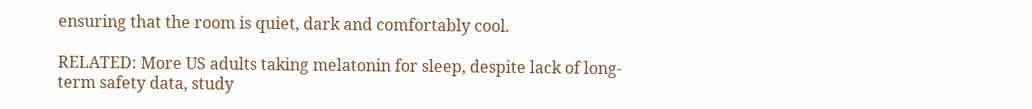ensuring that the room is quiet, dark and comfortably cool.

RELATED: More US adults taking melatonin for sleep, despite lack of long-term safety data, study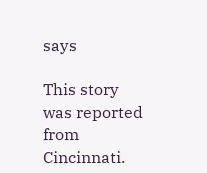says

This story was reported from Cincinnati.